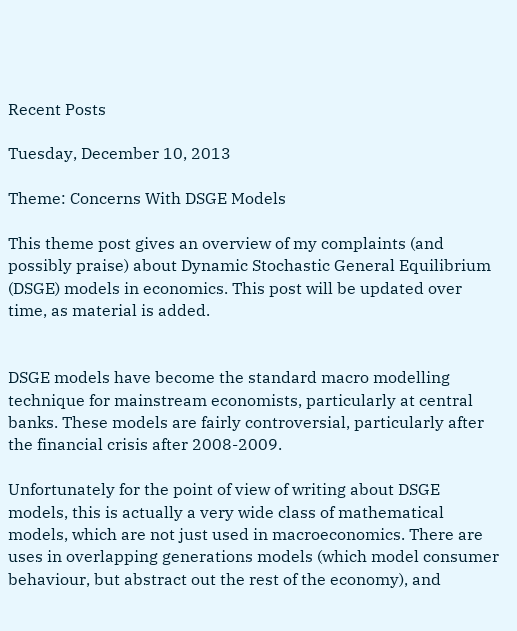Recent Posts

Tuesday, December 10, 2013

Theme: Concerns With DSGE Models

This theme post gives an overview of my complaints (and possibly praise) about Dynamic Stochastic General Equilibrium (DSGE) models in economics. This post will be updated over time, as material is added.


DSGE models have become the standard macro modelling technique for mainstream economists, particularly at central banks. These models are fairly controversial, particularly after the financial crisis after 2008-2009.

Unfortunately for the point of view of writing about DSGE models, this is actually a very wide class of mathematical models, which are not just used in macroeconomics. There are uses in overlapping generations models (which model consumer behaviour, but abstract out the rest of the economy), and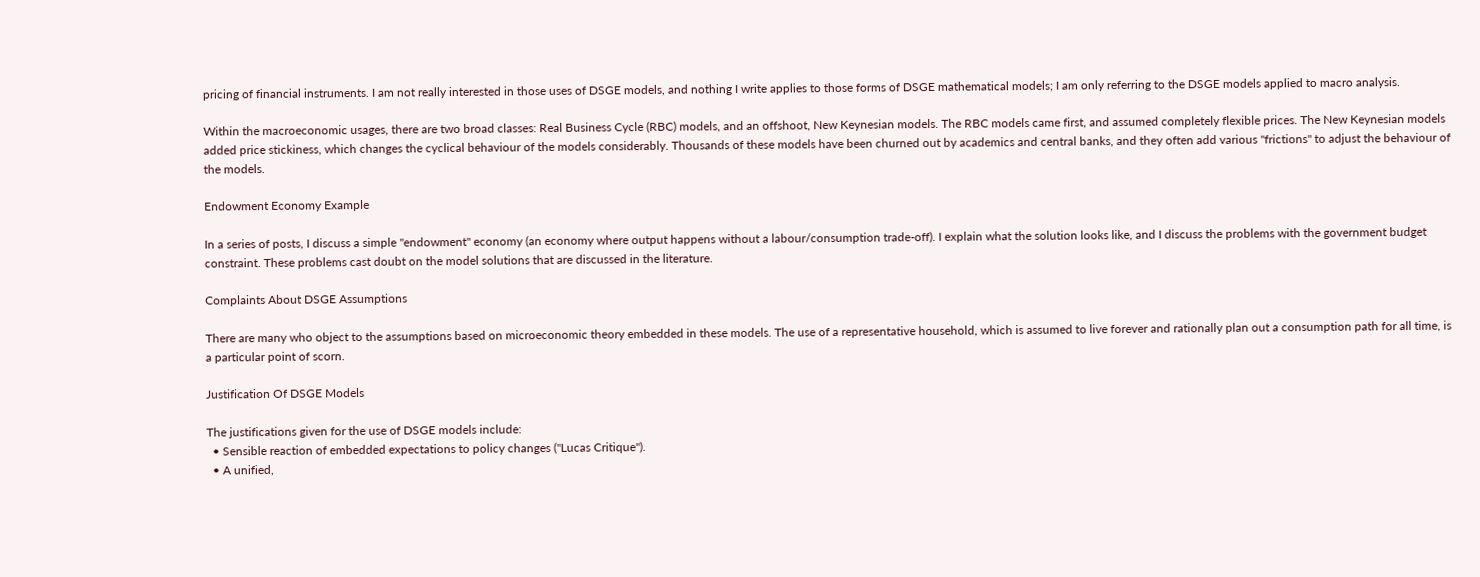pricing of financial instruments. I am not really interested in those uses of DSGE models, and nothing I write applies to those forms of DSGE mathematical models; I am only referring to the DSGE models applied to macro analysis.

Within the macroeconomic usages, there are two broad classes: Real Business Cycle (RBC) models, and an offshoot, New Keynesian models. The RBC models came first, and assumed completely flexible prices. The New Keynesian models added price stickiness, which changes the cyclical behaviour of the models considerably. Thousands of these models have been churned out by academics and central banks, and they often add various "frictions" to adjust the behaviour of the models.

Endowment Economy Example

In a series of posts, I discuss a simple "endowment" economy (an economy where output happens without a labour/consumption trade-off). I explain what the solution looks like, and I discuss the problems with the government budget constraint. These problems cast doubt on the model solutions that are discussed in the literature.

Complaints About DSGE Assumptions

There are many who object to the assumptions based on microeconomic theory embedded in these models. The use of a representative household, which is assumed to live forever and rationally plan out a consumption path for all time, is a particular point of scorn.

Justification Of DSGE Models

The justifications given for the use of DSGE models include:
  • Sensible reaction of embedded expectations to policy changes ("Lucas Critique").
  • A unified,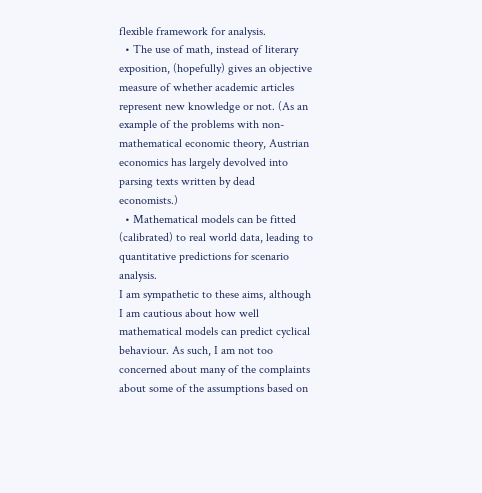flexible framework for analysis.
  • The use of math, instead of literary exposition, (hopefully) gives an objective measure of whether academic articles represent new knowledge or not. (As an example of the problems with non-mathematical economic theory, Austrian economics has largely devolved into parsing texts written by dead economists.)
  • Mathematical models can be fitted (calibrated) to real world data, leading to quantitative predictions for scenario analysis.
I am sympathetic to these aims, although I am cautious about how well mathematical models can predict cyclical behaviour. As such, I am not too concerned about many of the complaints about some of the assumptions based on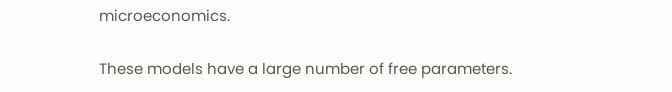microeconomics.

These models have a large number of free parameters.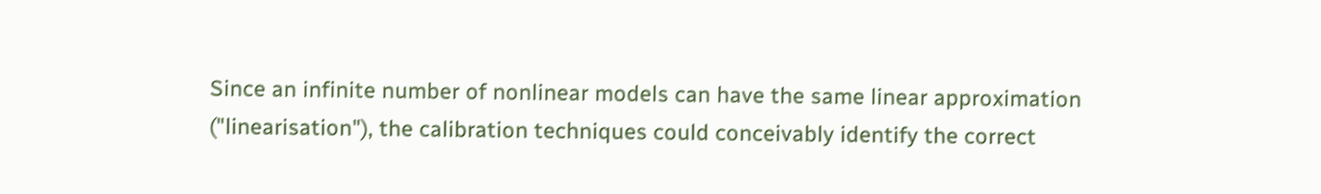Since an infinite number of nonlinear models can have the same linear approximation ("linearisation"), the calibration techniques could conceivably identify the correct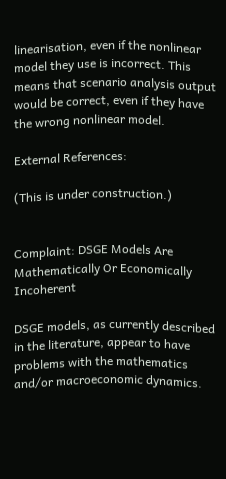linearisation, even if the nonlinear model they use is incorrect. This means that scenario analysis output would be correct, even if they have the wrong nonlinear model.

External References:

(This is under construction.)


Complaint: DSGE Models Are Mathematically Or Economically Incoherent

DSGE models, as currently described in the literature, appear to have problems with the mathematics and/or macroeconomic dynamics.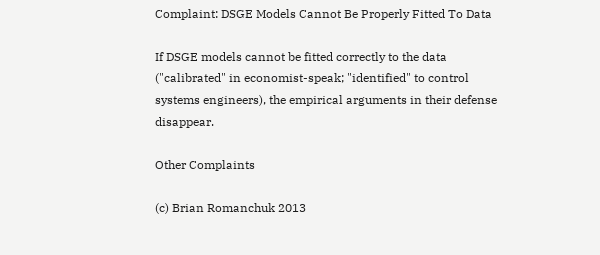Complaint: DSGE Models Cannot Be Properly Fitted To Data

If DSGE models cannot be fitted correctly to the data ("calibrated" in economist-speak; "identified" to control systems engineers), the empirical arguments in their defense disappear.

Other Complaints

(c) Brian Romanchuk 2013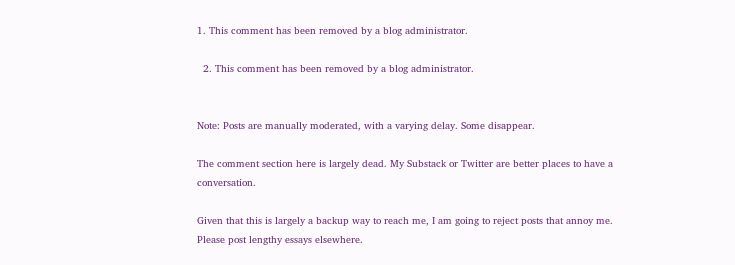1. This comment has been removed by a blog administrator.

  2. This comment has been removed by a blog administrator.


Note: Posts are manually moderated, with a varying delay. Some disappear.

The comment section here is largely dead. My Substack or Twitter are better places to have a conversation.

Given that this is largely a backup way to reach me, I am going to reject posts that annoy me. Please post lengthy essays elsewhere.